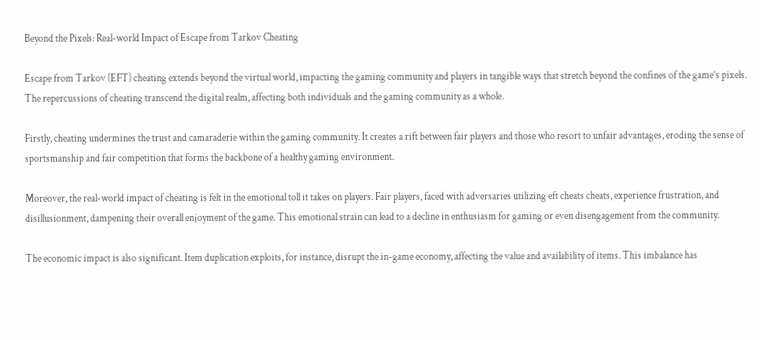Beyond the Pixels: Real-world Impact of Escape from Tarkov Cheating

Escape from Tarkov (EFT) cheating extends beyond the virtual world, impacting the gaming community and players in tangible ways that stretch beyond the confines of the game’s pixels. The repercussions of cheating transcend the digital realm, affecting both individuals and the gaming community as a whole.

Firstly, cheating undermines the trust and camaraderie within the gaming community. It creates a rift between fair players and those who resort to unfair advantages, eroding the sense of sportsmanship and fair competition that forms the backbone of a healthy gaming environment.

Moreover, the real-world impact of cheating is felt in the emotional toll it takes on players. Fair players, faced with adversaries utilizing eft cheats cheats, experience frustration, and disillusionment, dampening their overall enjoyment of the game. This emotional strain can lead to a decline in enthusiasm for gaming or even disengagement from the community.

The economic impact is also significant. Item duplication exploits, for instance, disrupt the in-game economy, affecting the value and availability of items. This imbalance has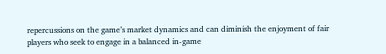repercussions on the game’s market dynamics and can diminish the enjoyment of fair players who seek to engage in a balanced in-game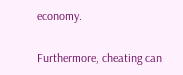economy.

Furthermore, cheating can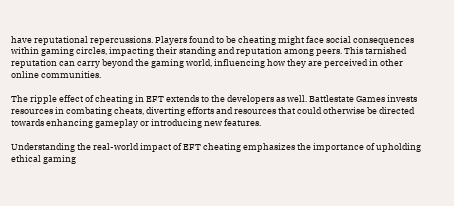have reputational repercussions. Players found to be cheating might face social consequences within gaming circles, impacting their standing and reputation among peers. This tarnished reputation can carry beyond the gaming world, influencing how they are perceived in other online communities.

The ripple effect of cheating in EFT extends to the developers as well. Battlestate Games invests resources in combating cheats, diverting efforts and resources that could otherwise be directed towards enhancing gameplay or introducing new features.

Understanding the real-world impact of EFT cheating emphasizes the importance of upholding ethical gaming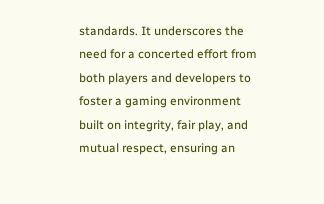standards. It underscores the need for a concerted effort from both players and developers to foster a gaming environment built on integrity, fair play, and mutual respect, ensuring an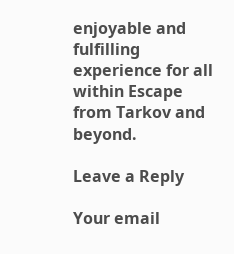enjoyable and fulfilling experience for all within Escape from Tarkov and beyond.

Leave a Reply

Your email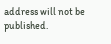address will not be published.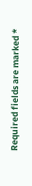Required fields are marked *